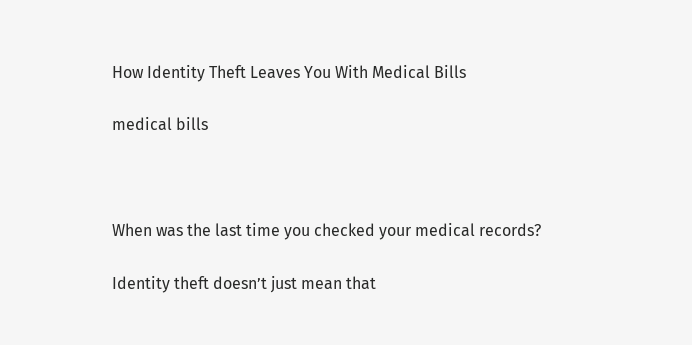How Identity Theft Leaves You With Medical Bills

medical bills



When was the last time you checked your medical records?

Identity theft doesn’t just mean that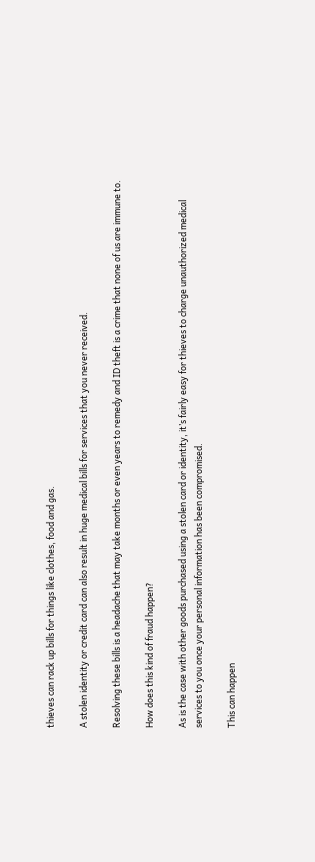thieves can rack up bills for things like clothes, food and gas.

A stolen identity or credit card can also result in huge medical bills for services that you never received.

Resolving these bills is a headache that may take months or even years to remedy and ID theft is a crime that none of us are immune to.

How does this kind of fraud happen?

As is the case with other goods purchased using a stolen card or identity, it’s fairly easy for thieves to charge unauthorized medical services to you once your personal information has been compromised.

This can happen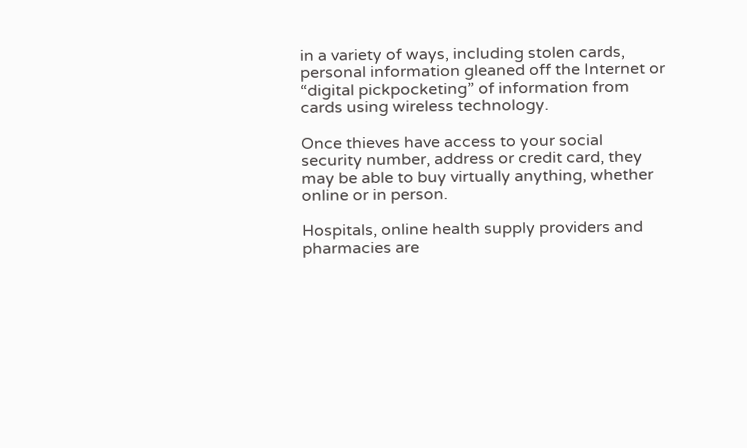in a variety of ways, including stolen cards, personal information gleaned off the Internet or “digital pickpocketing” of information from cards using wireless technology.

Once thieves have access to your social security number, address or credit card, they may be able to buy virtually anything, whether online or in person.

Hospitals, online health supply providers and pharmacies are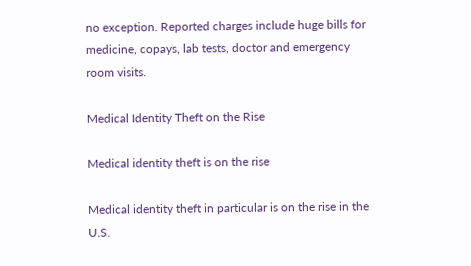no exception. Reported charges include huge bills for medicine, copays, lab tests, doctor and emergency room visits.

Medical Identity Theft on the Rise

Medical identity theft is on the rise

Medical identity theft in particular is on the rise in the U.S.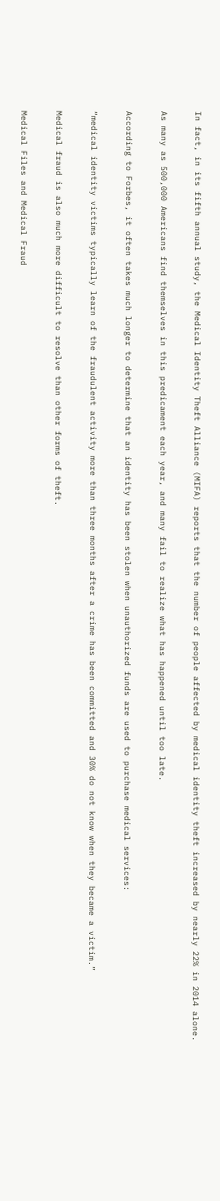In fact, in its fifth annual study, the Medical Identity Theft Alliance (MIFA) reports that the number of people affected by medical identity theft increased by nearly 22% in 2014 alone.

As many as 500,000 Americans find themselves in this predicament each year, and many fail to realize what has happened until too late.

According to Forbes, it often takes much longer to determine that an identity has been stolen when unauthorized funds are used to purchase medical services:

“medical identity victims typically learn of the fraudulent activity more than three months after a crime has been committed and 30% do not know when they became a victim.”

Medical fraud is also much more difficult to resolve than other forms of theft.

Medical Files and Medical Fraud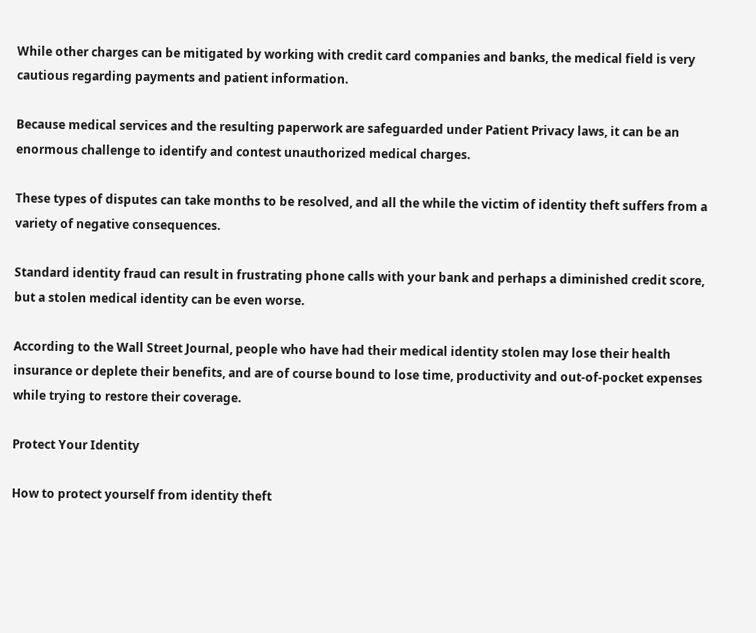While other charges can be mitigated by working with credit card companies and banks, the medical field is very cautious regarding payments and patient information.

Because medical services and the resulting paperwork are safeguarded under Patient Privacy laws, it can be an enormous challenge to identify and contest unauthorized medical charges.

These types of disputes can take months to be resolved, and all the while the victim of identity theft suffers from a variety of negative consequences.

Standard identity fraud can result in frustrating phone calls with your bank and perhaps a diminished credit score, but a stolen medical identity can be even worse.

According to the Wall Street Journal, people who have had their medical identity stolen may lose their health insurance or deplete their benefits, and are of course bound to lose time, productivity and out-of-pocket expenses while trying to restore their coverage.

Protect Your Identity

How to protect yourself from identity theft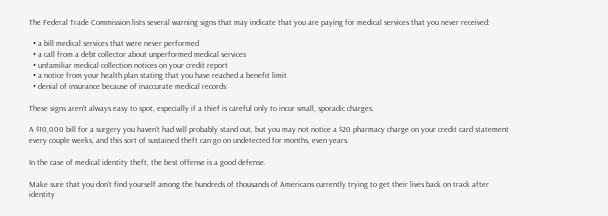The Federal Trade Commission lists several warning signs that may indicate that you are paying for medical services that you never received:

  • a bill medical services that were never performed
  • a call from a debt collector about unperformed medical services
  • unfamiliar medical collection notices on your credit report
  • a notice from your health plan stating that you have reached a benefit limit
  • denial of insurance because of inaccurate medical records

These signs aren’t always easy to spot, especially if a thief is careful only to incur small, sporadic charges.

A $10,000 bill for a surgery you haven’t had will probably stand out, but you may not notice a $20 pharmacy charge on your credit card statement every couple weeks, and this sort of sustained theft can go on undetected for months, even years.

In the case of medical identity theft, the best offense is a good defense.

Make sure that you don’t find yourself among the hundreds of thousands of Americans currently trying to get their lives back on track after identity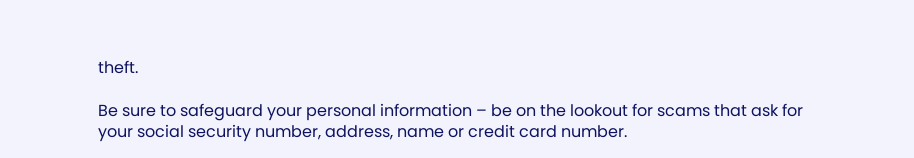theft.

Be sure to safeguard your personal information – be on the lookout for scams that ask for your social security number, address, name or credit card number.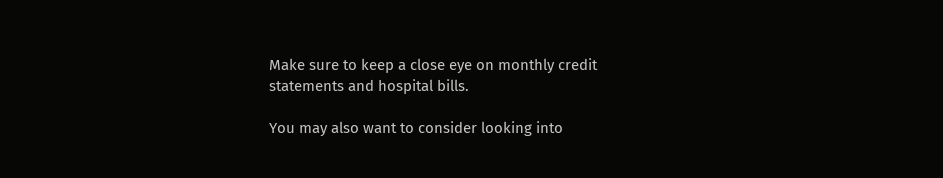Make sure to keep a close eye on monthly credit statements and hospital bills.

You may also want to consider looking into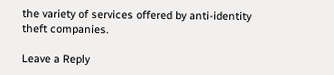the variety of services offered by anti-identity theft companies.

Leave a Reply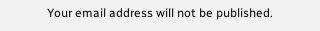Your email address will not be published.